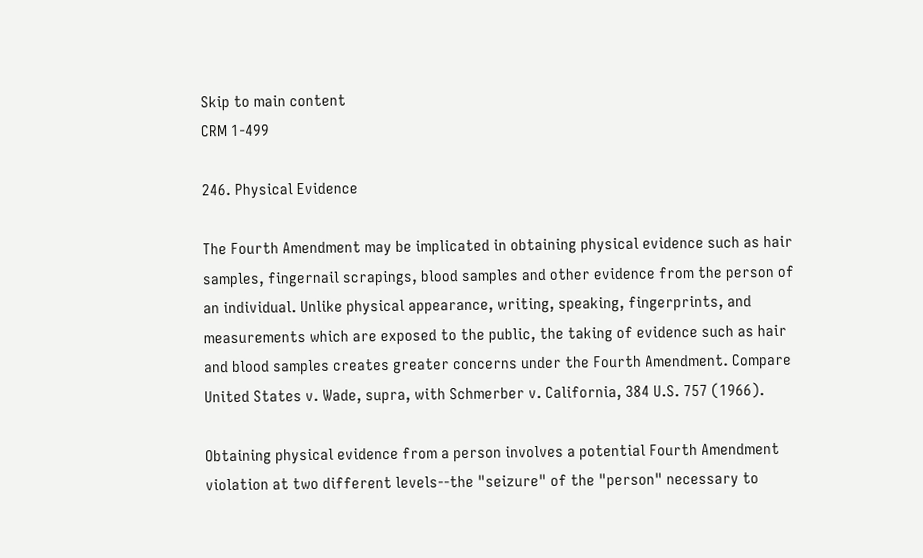Skip to main content
CRM 1-499

246. Physical Evidence

The Fourth Amendment may be implicated in obtaining physical evidence such as hair samples, fingernail scrapings, blood samples and other evidence from the person of an individual. Unlike physical appearance, writing, speaking, fingerprints, and measurements which are exposed to the public, the taking of evidence such as hair and blood samples creates greater concerns under the Fourth Amendment. Compare United States v. Wade, supra, with Schmerber v. California, 384 U.S. 757 (1966).

Obtaining physical evidence from a person involves a potential Fourth Amendment violation at two different levels--the "seizure" of the "person" necessary to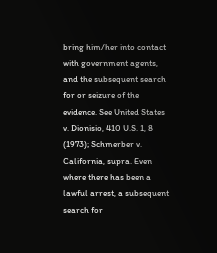bring him/her into contact with government agents, and the subsequent search for or seizure of the evidence. See United States v. Dionisio, 410 U.S. 1, 8 (1973); Schmerber v. California, supra. Even where there has been a lawful arrest, a subsequent search for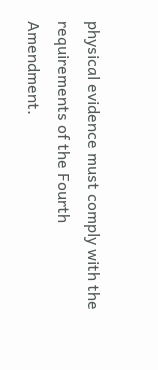physical evidence must comply with the requirements of the Fourth Amendment.